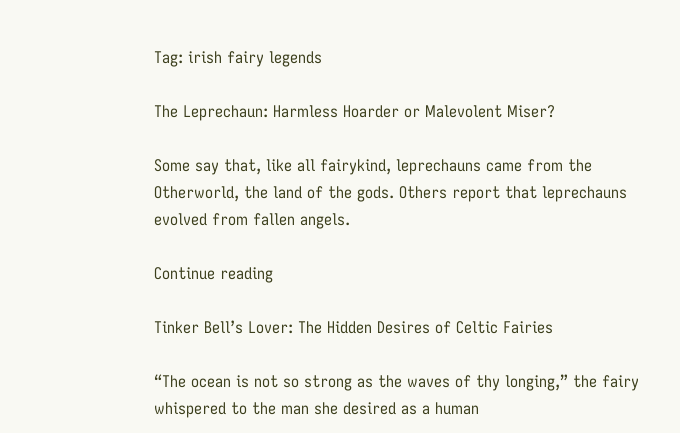Tag: irish fairy legends

The Leprechaun: Harmless Hoarder or Malevolent Miser?

Some say that, like all fairykind, leprechauns came from the Otherworld, the land of the gods. Others report that leprechauns evolved from fallen angels.

Continue reading

Tinker Bell’s Lover: The Hidden Desires of Celtic Fairies

“The ocean is not so strong as the waves of thy longing,” the fairy whispered to the man she desired as a human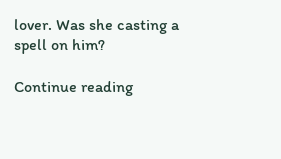lover. Was she casting a spell on him?

Continue reading